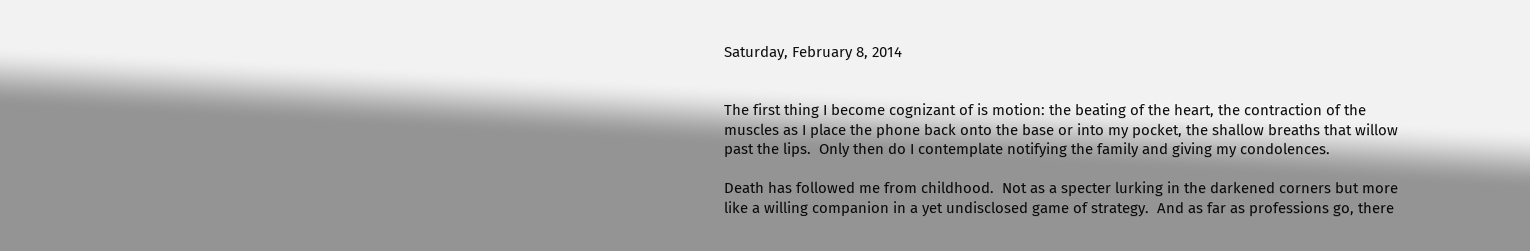Saturday, February 8, 2014


The first thing I become cognizant of is motion: the beating of the heart, the contraction of the muscles as I place the phone back onto the base or into my pocket, the shallow breaths that willow past the lips.  Only then do I contemplate notifying the family and giving my condolences.

Death has followed me from childhood.  Not as a specter lurking in the darkened corners but more like a willing companion in a yet undisclosed game of strategy.  And as far as professions go, there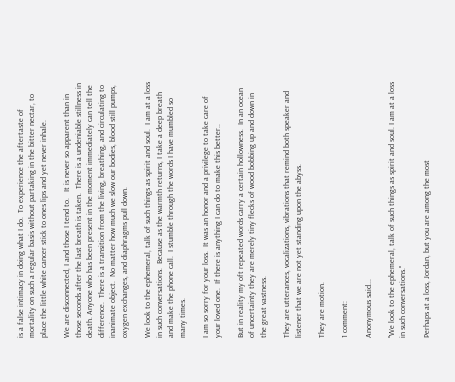is a false intimacy in doing what I do.  To experience the aftertaste of mortality on such a regular basis without partaking in the bitter nectar, to place the little white cancer stick to ones lips and yet never inhale.

We are disconnected, I and those I tend to.   It is never so apparent than in those seconds after the last breath is taken.  There is a undeniable stillness in death. Anyone who has been present in the moment immediately can tell the difference.  There is a transition from the living, breathing, and circulating to inanimate object.  No matter how much we slow our bodies, blood still pumps, oxygen exchanges, and diaphragms pull down.

We look to the ephemeral, talk of such things as spirit and soul.  I am at a loss in such conversations.  Because as the warmth returns, I take a deep breath and make the phone call.  I stumble through the words I have mumbled so many times.

I am so sorry for your loss.  It was an honor and a privilege to take care of your loved one.  If there is anything I can do to make this better..

But in reality my oft repeated words carry a certain hollowness.  In an ocean of uncertainty they are merely tiny flecks of wood bobbing up and down in the great vastness.

They are utterances, vocalizations, vibrations that remind both speaker and listener that we are not yet standing upon the abyss.

They are motion.

1 comment:

Anonymous said...

"We look to the ephemeral, talk of such things as spirit and soul. I am at a loss in such conversations."

Perhaps at a loss, Jordan, but you are among the most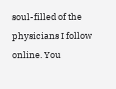soul-filled of the physicians I follow online. You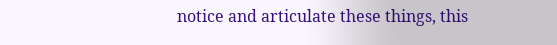notice and articulate these things, this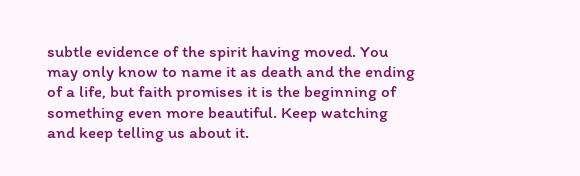subtle evidence of the spirit having moved. You may only know to name it as death and the ending of a life, but faith promises it is the beginning of something even more beautiful. Keep watching and keep telling us about it.